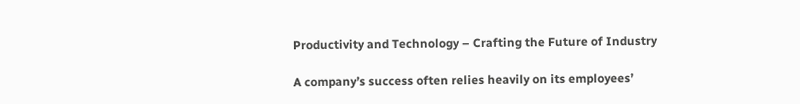Productivity and Technology – Crafting the Future of Industry

A company’s success often relies heavily on its employees’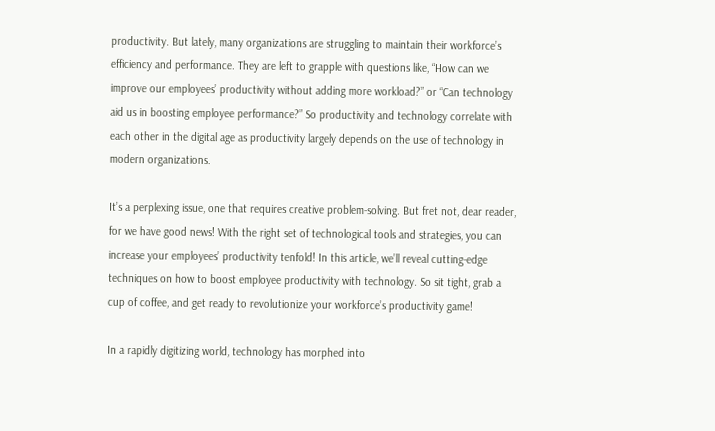productivity. But lately, many organizations are struggling to maintain their workforce’s efficiency and performance. They are left to grapple with questions like, “How can we improve our employees’ productivity without adding more workload?” or “Can technology aid us in boosting employee performance?” So productivity and technology correlate with each other in the digital age as productivity largely depends on the use of technology in modern organizations.

It’s a perplexing issue, one that requires creative problem-solving. But fret not, dear reader, for we have good news! With the right set of technological tools and strategies, you can increase your employees’ productivity tenfold! In this article, we’ll reveal cutting-edge techniques on how to boost employee productivity with technology. So sit tight, grab a cup of coffee, and get ready to revolutionize your workforce’s productivity game!

In a rapidly digitizing world, technology has morphed into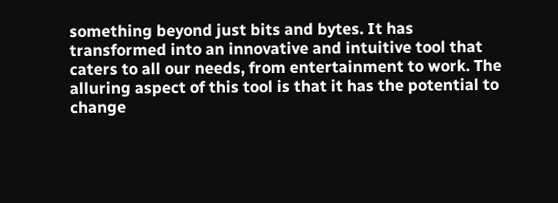something beyond just bits and bytes. It has transformed into an innovative and intuitive tool that caters to all our needs, from entertainment to work. The alluring aspect of this tool is that it has the potential to change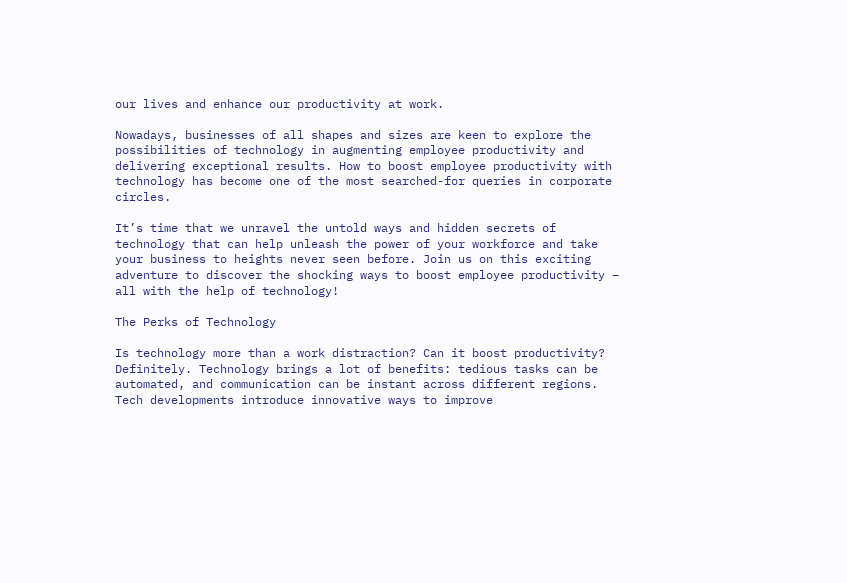our lives and enhance our productivity at work.

Nowadays, businesses of all shapes and sizes are keen to explore the possibilities of technology in augmenting employee productivity and delivering exceptional results. How to boost employee productivity with technology has become one of the most searched-for queries in corporate circles.

It’s time that we unravel the untold ways and hidden secrets of technology that can help unleash the power of your workforce and take your business to heights never seen before. Join us on this exciting adventure to discover the shocking ways to boost employee productivity – all with the help of technology!

The Perks of Technology

Is technology more than a work distraction? Can it boost productivity? Definitely. Technology brings a lot of benefits: tedious tasks can be automated, and communication can be instant across different regions. Tech developments introduce innovative ways to improve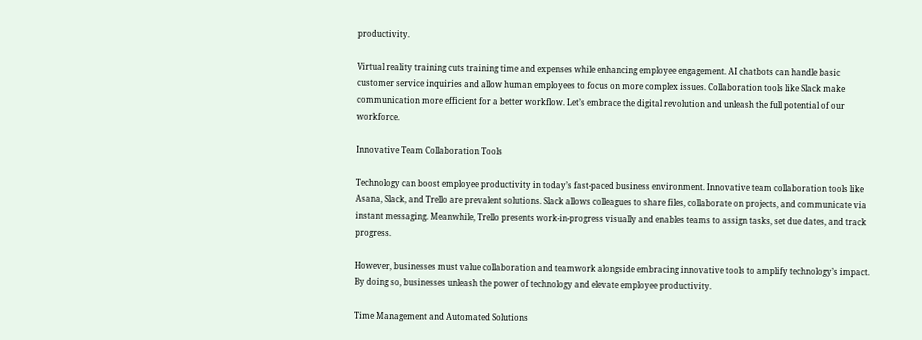productivity.

Virtual reality training cuts training time and expenses while enhancing employee engagement. AI chatbots can handle basic customer service inquiries and allow human employees to focus on more complex issues. Collaboration tools like Slack make communication more efficient for a better workflow. Let’s embrace the digital revolution and unleash the full potential of our workforce.

Innovative Team Collaboration Tools

Technology can boost employee productivity in today’s fast-paced business environment. Innovative team collaboration tools like Asana, Slack, and Trello are prevalent solutions. Slack allows colleagues to share files, collaborate on projects, and communicate via instant messaging. Meanwhile, Trello presents work-in-progress visually and enables teams to assign tasks, set due dates, and track progress.

However, businesses must value collaboration and teamwork alongside embracing innovative tools to amplify technology’s impact. By doing so, businesses unleash the power of technology and elevate employee productivity.

Time Management and Automated Solutions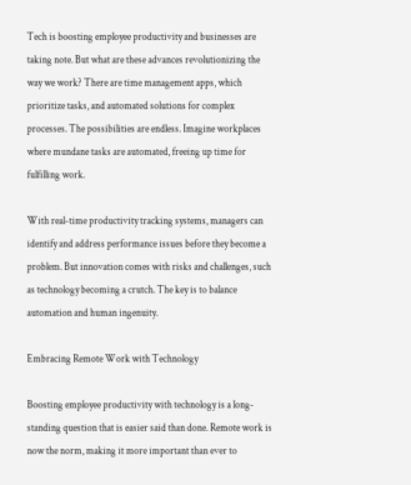Tech is boosting employee productivity and businesses are taking note. But what are these advances revolutionizing the way we work? There are time management apps, which prioritize tasks, and automated solutions for complex processes. The possibilities are endless. Imagine workplaces where mundane tasks are automated, freeing up time for fulfilling work.

With real-time productivity tracking systems, managers can identify and address performance issues before they become a problem. But innovation comes with risks and challenges, such as technology becoming a crutch. The key is to balance automation and human ingenuity.

Embracing Remote Work with Technology

Boosting employee productivity with technology is a long-standing question that is easier said than done. Remote work is now the norm, making it more important than ever to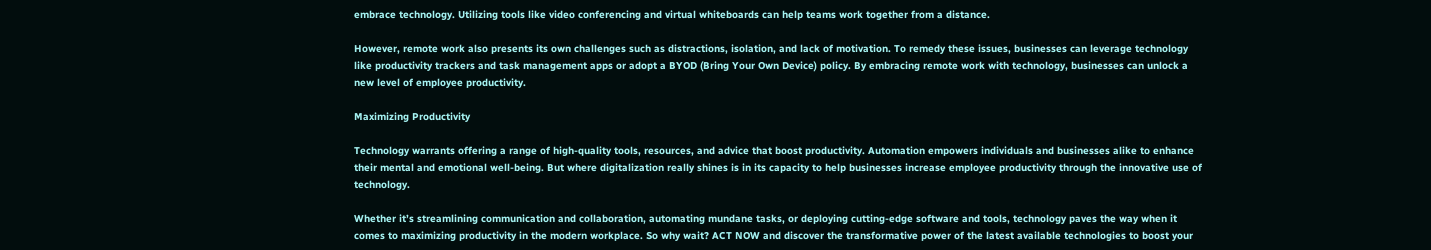embrace technology. Utilizing tools like video conferencing and virtual whiteboards can help teams work together from a distance.

However, remote work also presents its own challenges such as distractions, isolation, and lack of motivation. To remedy these issues, businesses can leverage technology like productivity trackers and task management apps or adopt a BYOD (Bring Your Own Device) policy. By embracing remote work with technology, businesses can unlock a new level of employee productivity.

Maximizing Productivity

Technology warrants offering a range of high-quality tools, resources, and advice that boost productivity. Automation empowers individuals and businesses alike to enhance their mental and emotional well-being. But where digitalization really shines is in its capacity to help businesses increase employee productivity through the innovative use of technology.

Whether it’s streamlining communication and collaboration, automating mundane tasks, or deploying cutting-edge software and tools, technology paves the way when it comes to maximizing productivity in the modern workplace. So why wait? ACT NOW and discover the transformative power of the latest available technologies to boost your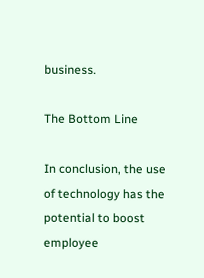business.

The Bottom Line

In conclusion, the use of technology has the potential to boost employee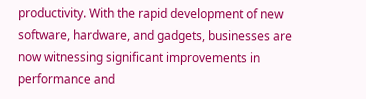productivity. With the rapid development of new software, hardware, and gadgets, businesses are now witnessing significant improvements in performance and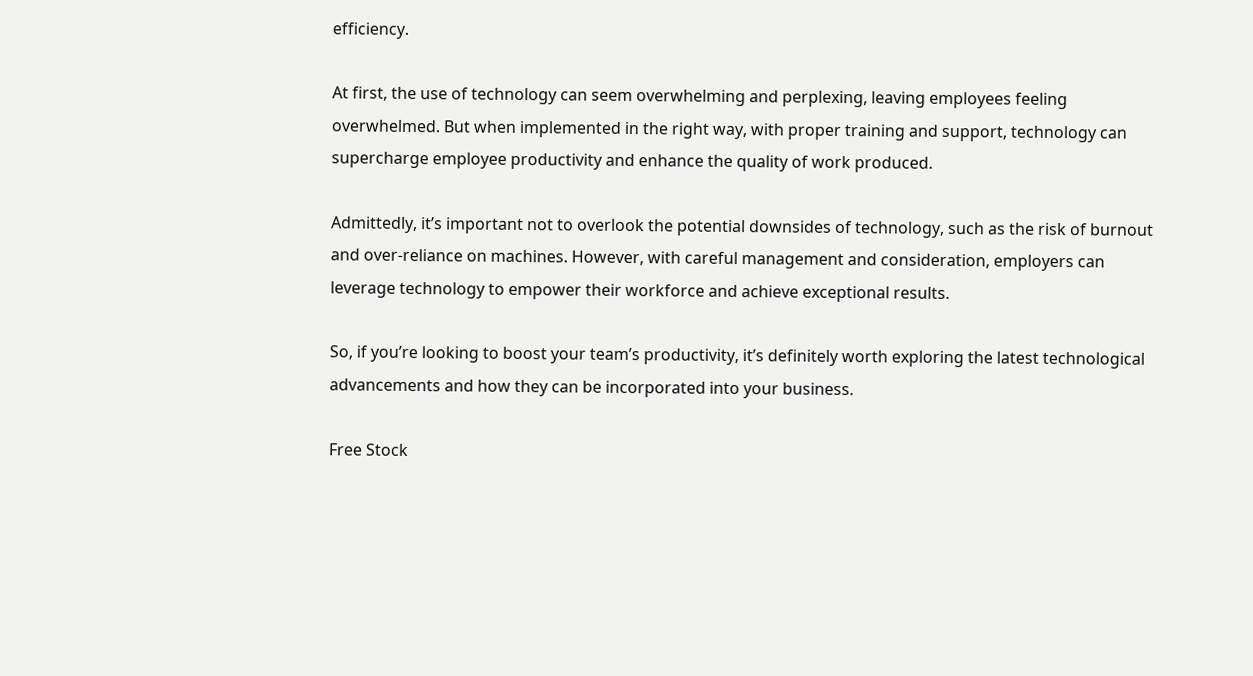efficiency.

At first, the use of technology can seem overwhelming and perplexing, leaving employees feeling overwhelmed. But when implemented in the right way, with proper training and support, technology can supercharge employee productivity and enhance the quality of work produced.

Admittedly, it’s important not to overlook the potential downsides of technology, such as the risk of burnout and over-reliance on machines. However, with careful management and consideration, employers can leverage technology to empower their workforce and achieve exceptional results.

So, if you’re looking to boost your team’s productivity, it’s definitely worth exploring the latest technological advancements and how they can be incorporated into your business.

Free Stock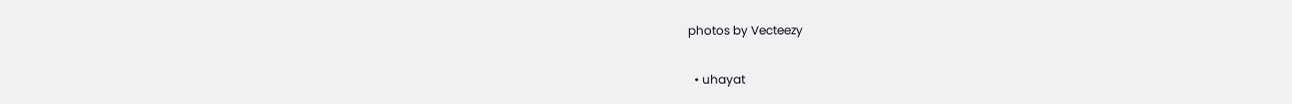photos by Vecteezy

  • uhayat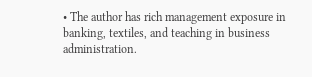• The author has rich management exposure in banking, textiles, and teaching in business administration.